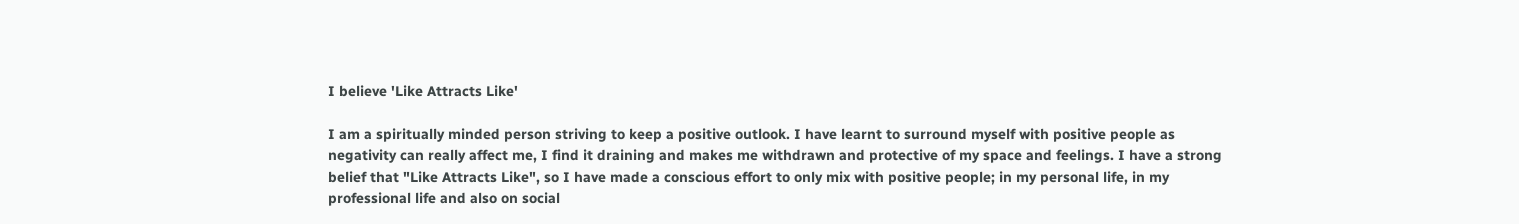I believe 'Like Attracts Like'

I am a spiritually minded person striving to keep a positive outlook. I have learnt to surround myself with positive people as negativity can really affect me, I find it draining and makes me withdrawn and protective of my space and feelings. I have a strong belief that "Like Attracts Like", so I have made a conscious effort to only mix with positive people; in my personal life, in my professional life and also on social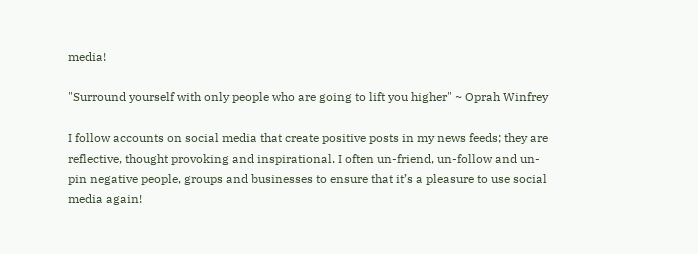media!

"Surround yourself with only people who are going to lift you higher" ~ Oprah Winfrey

I follow accounts on social media that create positive posts in my news feeds; they are reflective, thought provoking and inspirational. I often un-friend, un-follow and un-pin negative people, groups and businesses to ensure that it’s a pleasure to use social media again!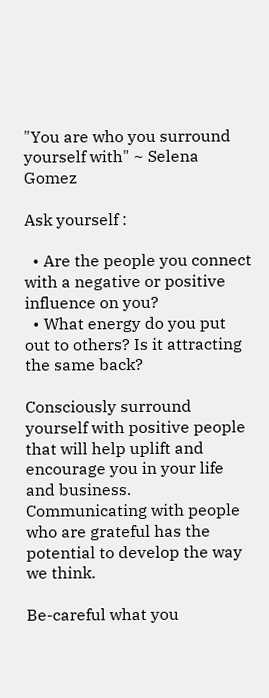"You are who you surround yourself with" ~ Selena Gomez

Ask yourself :

  • Are the people you connect with a negative or positive influence on you?
  • What energy do you put out to others? Is it attracting the same back?

Consciously surround yourself with positive people that will help uplift and encourage you in your life and business. Communicating with people who are grateful has the potential to develop the way we think.

Be-careful what you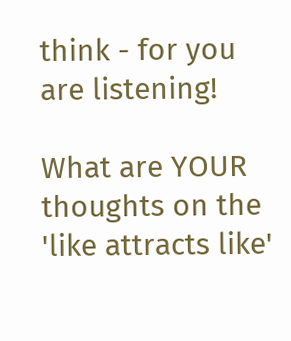think - for you are listening!

What are YOUR thoughts on the 'like attracts like'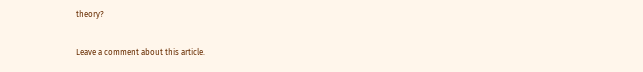theory?

Leave a comment about this article.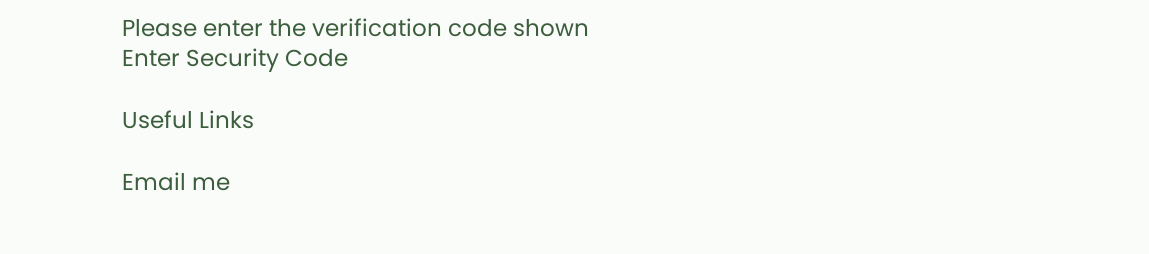Please enter the verification code shown
Enter Security Code

Useful Links

Email me